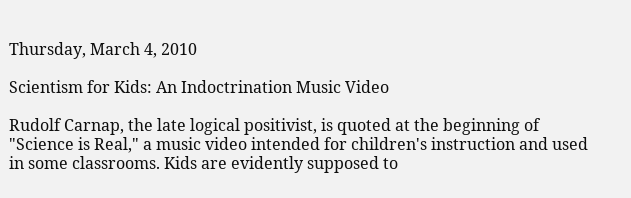Thursday, March 4, 2010

Scientism for Kids: An Indoctrination Music Video

Rudolf Carnap, the late logical positivist, is quoted at the beginning of "Science is Real," a music video intended for children's instruction and used in some classrooms. Kids are evidently supposed to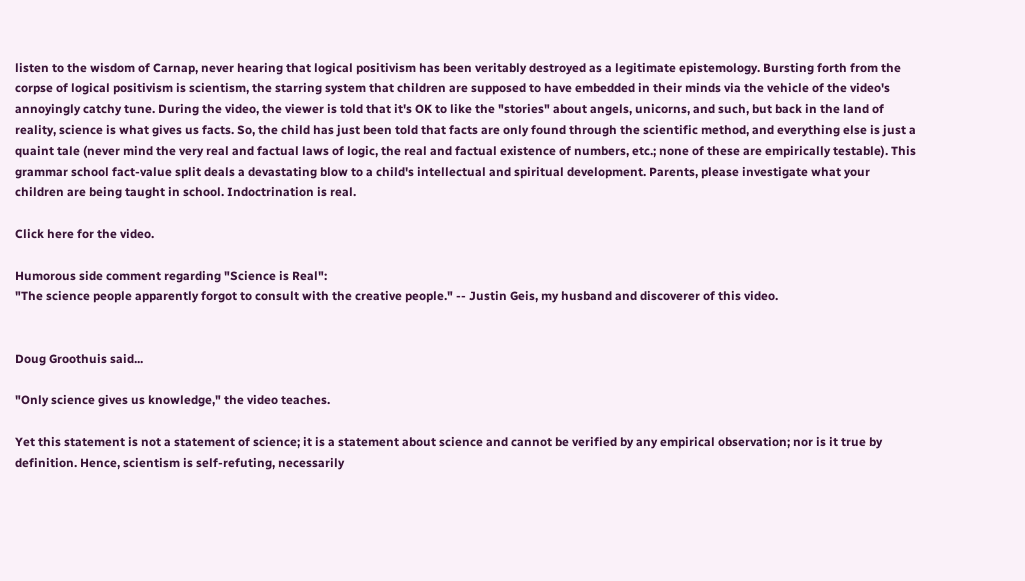listen to the wisdom of Carnap, never hearing that logical positivism has been veritably destroyed as a legitimate epistemology. Bursting forth from the corpse of logical positivism is scientism, the starring system that children are supposed to have embedded in their minds via the vehicle of the video's annoyingly catchy tune. During the video, the viewer is told that it's OK to like the "stories" about angels, unicorns, and such, but back in the land of reality, science is what gives us facts. So, the child has just been told that facts are only found through the scientific method, and everything else is just a quaint tale (never mind the very real and factual laws of logic, the real and factual existence of numbers, etc.; none of these are empirically testable). This grammar school fact-value split deals a devastating blow to a child's intellectual and spiritual development. Parents, please investigate what your children are being taught in school. Indoctrination is real.

Click here for the video.

Humorous side comment regarding "Science is Real":
"The science people apparently forgot to consult with the creative people." -- Justin Geis, my husband and discoverer of this video.


Doug Groothuis said...

"Only science gives us knowledge," the video teaches.

Yet this statement is not a statement of science; it is a statement about science and cannot be verified by any empirical observation; nor is it true by definition. Hence, scientism is self-refuting, necessarily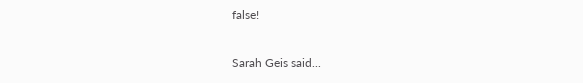false!

Sarah Geis said...